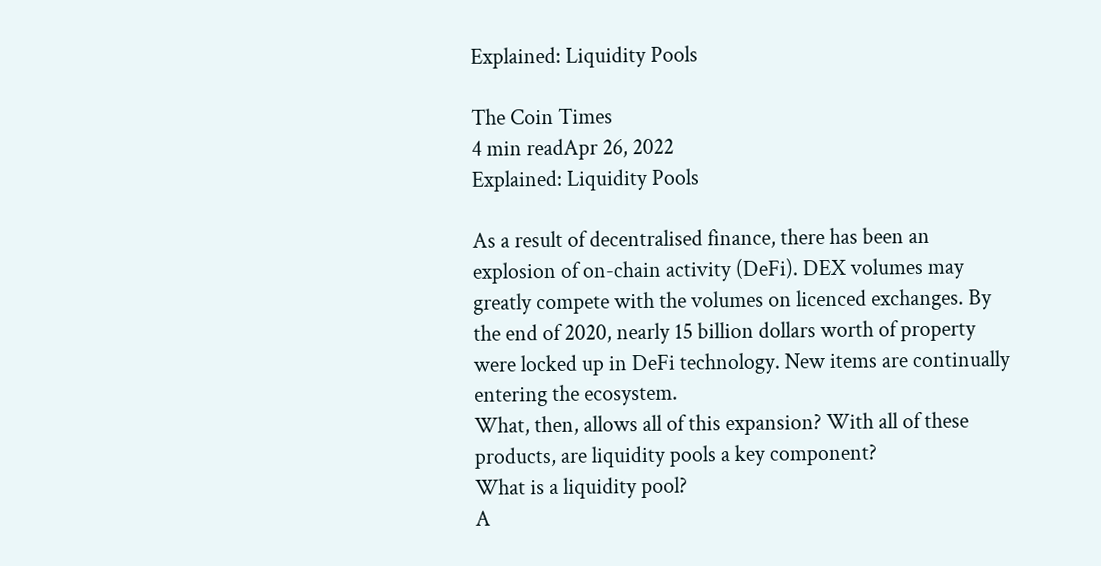Explained: Liquidity Pools

The Coin Times
4 min readApr 26, 2022
Explained: Liquidity Pools

As a result of decentralised finance, there has been an explosion of on-chain activity (DeFi). DEX volumes may greatly compete with the volumes on licenced exchanges. By the end of 2020, nearly 15 billion dollars worth of property were locked up in DeFi technology. New items are continually entering the ecosystem.
What, then, allows all of this expansion? With all of these products, are liquidity pools a key component?
What is a liquidity pool?
A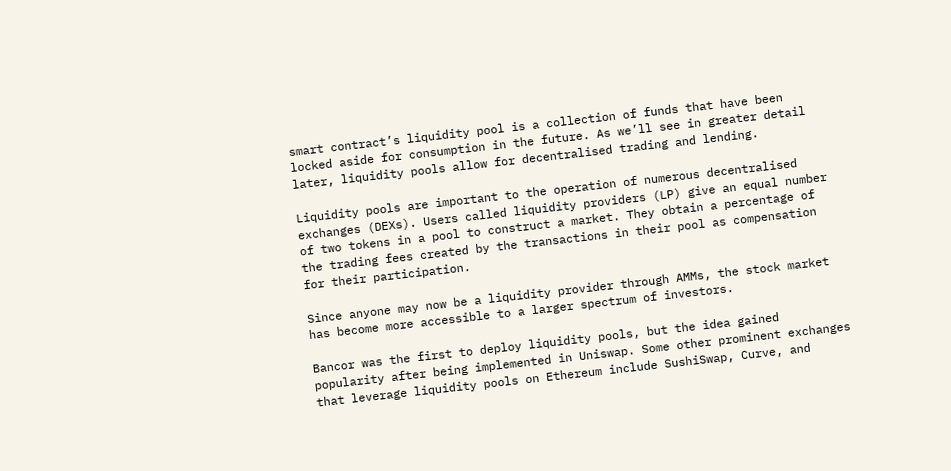smart contract’s liquidity pool is a collection of funds that have been locked aside for consumption in the future. As we’ll see in greater detail later, liquidity pools allow for decentralised trading and lending.

Liquidity pools are important to the operation of numerous decentralised exchanges (DEXs). Users called liquidity providers (LP) give an equal number of two tokens in a pool to construct a market. They obtain a percentage of the trading fees created by the transactions in their pool as compensation for their participation.

Since anyone may now be a liquidity provider through AMMs, the stock market has become more accessible to a larger spectrum of investors.

Bancor was the first to deploy liquidity pools, but the idea gained popularity after being implemented in Uniswap. Some other prominent exchanges that leverage liquidity pools on Ethereum include SushiSwap, Curve, and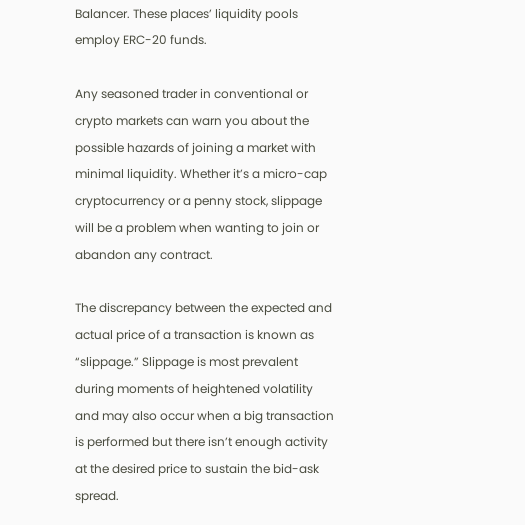Balancer. These places’ liquidity pools employ ERC-20 funds.

Any seasoned trader in conventional or crypto markets can warn you about the possible hazards of joining a market with minimal liquidity. Whether it’s a micro-cap cryptocurrency or a penny stock, slippage will be a problem when wanting to join or abandon any contract.

The discrepancy between the expected and actual price of a transaction is known as “slippage.” Slippage is most prevalent during moments of heightened volatility and may also occur when a big transaction is performed but there isn’t enough activity at the desired price to sustain the bid-ask spread.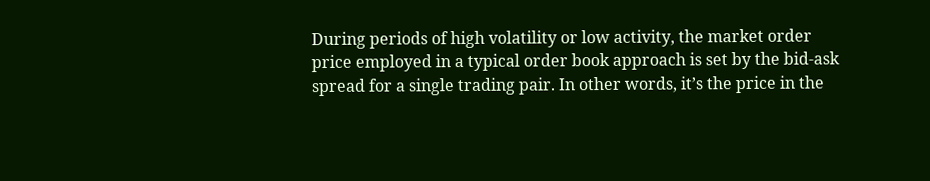During periods of high volatility or low activity, the market order price employed in a typical order book approach is set by the bid-ask spread for a single trading pair. In other words, it’s the price in the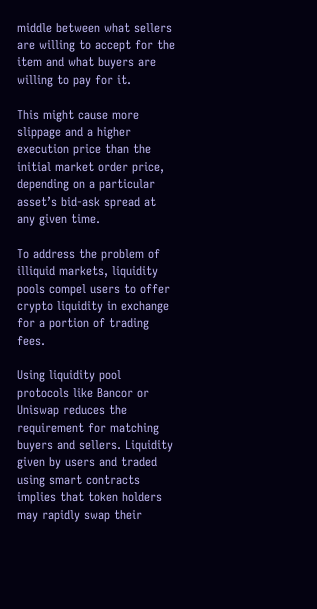middle between what sellers are willing to accept for the item and what buyers are willing to pay for it.

This might cause more slippage and a higher execution price than the initial market order price, depending on a particular asset’s bid-ask spread at any given time.

To address the problem of illiquid markets, liquidity pools compel users to offer crypto liquidity in exchange for a portion of trading fees.

Using liquidity pool protocols like Bancor or Uniswap reduces the requirement for matching buyers and sellers. Liquidity given by users and traded using smart contracts implies that token holders may rapidly swap their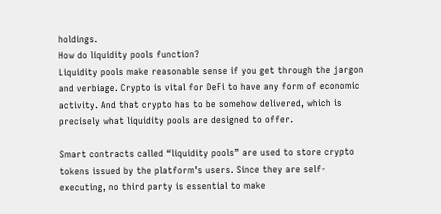holdings.
How do liquidity pools function?
Liquidity pools make reasonable sense if you get through the jargon and verbiage. Crypto is vital for DeFi to have any form of economic activity. And that crypto has to be somehow delivered, which is precisely what liquidity pools are designed to offer.

Smart contracts called “liquidity pools” are used to store crypto tokens issued by the platform’s users. Since they are self-executing, no third party is essential to make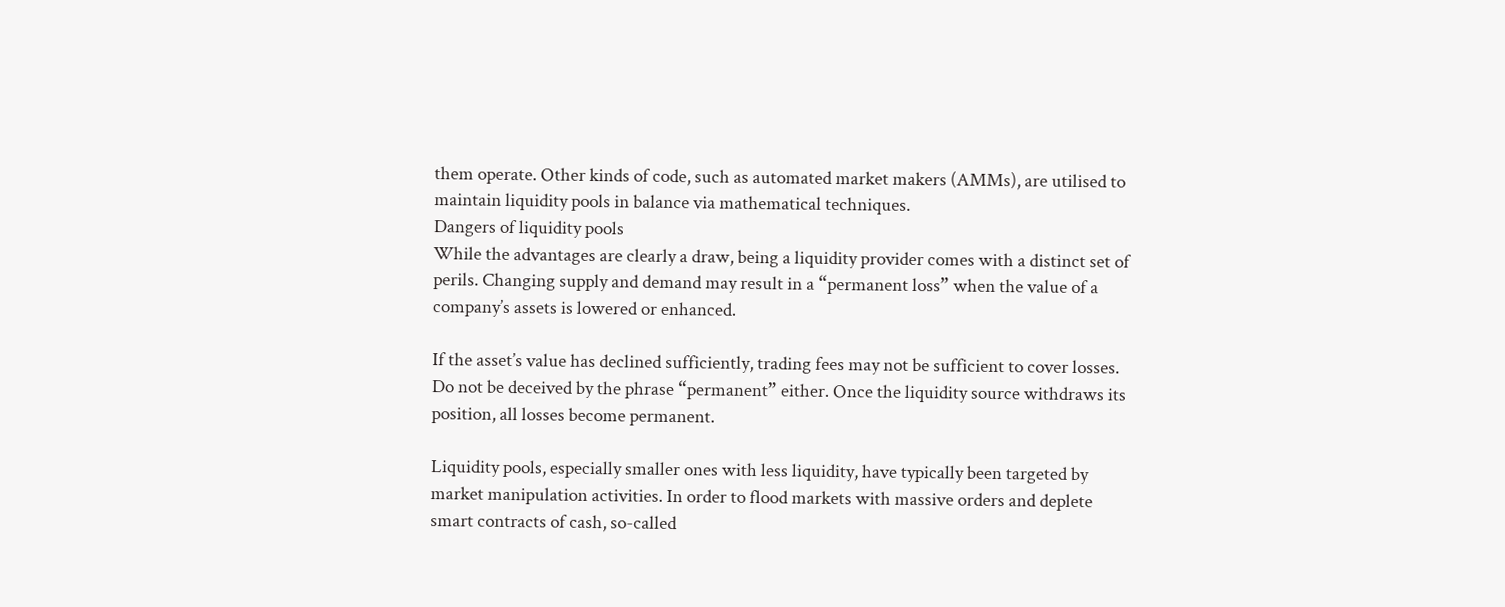them operate. Other kinds of code, such as automated market makers (AMMs), are utilised to maintain liquidity pools in balance via mathematical techniques.
Dangers of liquidity pools
While the advantages are clearly a draw, being a liquidity provider comes with a distinct set of perils. Changing supply and demand may result in a “permanent loss” when the value of a company’s assets is lowered or enhanced.

If the asset’s value has declined sufficiently, trading fees may not be sufficient to cover losses. Do not be deceived by the phrase “permanent” either. Once the liquidity source withdraws its position, all losses become permanent.

Liquidity pools, especially smaller ones with less liquidity, have typically been targeted by market manipulation activities. In order to flood markets with massive orders and deplete smart contracts of cash, so-called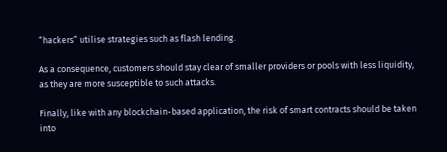“hackers” utilise strategies such as flash lending.

As a consequence, customers should stay clear of smaller providers or pools with less liquidity, as they are more susceptible to such attacks.

Finally, like with any blockchain-based application, the risk of smart contracts should be taken into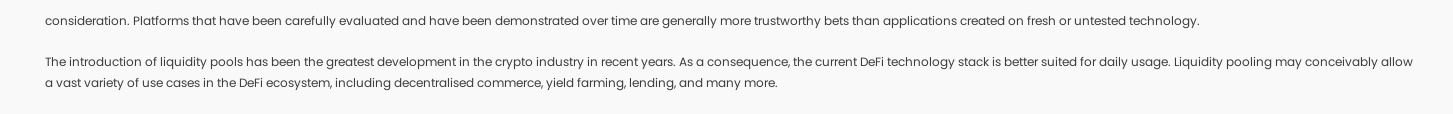consideration. Platforms that have been carefully evaluated and have been demonstrated over time are generally more trustworthy bets than applications created on fresh or untested technology.

The introduction of liquidity pools has been the greatest development in the crypto industry in recent years. As a consequence, the current DeFi technology stack is better suited for daily usage. Liquidity pooling may conceivably allow a vast variety of use cases in the DeFi ecosystem, including decentralised commerce, yield farming, lending, and many more.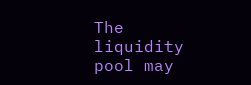The liquidity pool may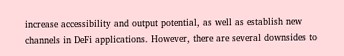increase accessibility and output potential, as well as establish new channels in DeFi applications. However, there are several downsides to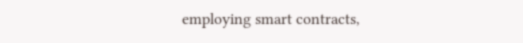employing smart contracts,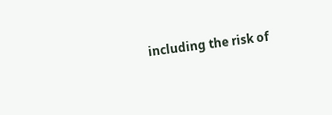including the risk of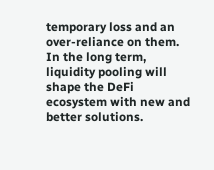temporary loss and an over-reliance on them. In the long term, liquidity pooling will shape the DeFi ecosystem with new and better solutions.